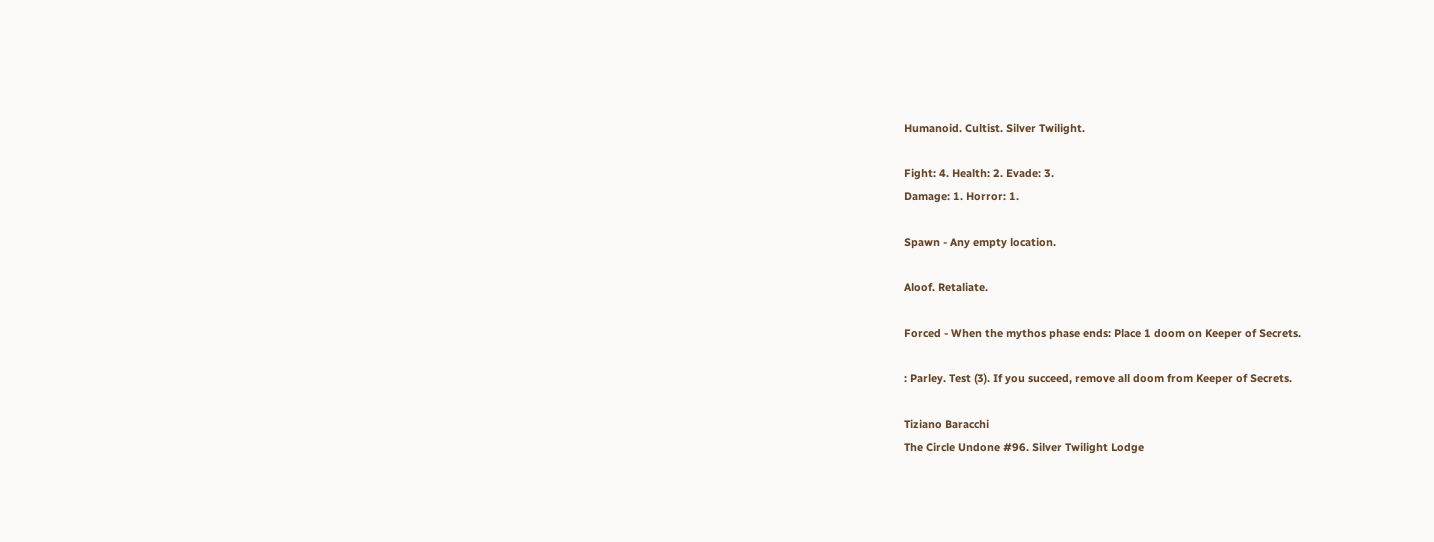Humanoid. Cultist. Silver Twilight.

Fight: 4. Health: 2. Evade: 3.
Damage: 1. Horror: 1.

Spawn - Any empty location.

Aloof. Retaliate.

Forced - When the mythos phase ends: Place 1 doom on Keeper of Secrets.

: Parley. Test (3). If you succeed, remove all doom from Keeper of Secrets.

Tiziano Baracchi
The Circle Undone #96. Silver Twilight Lodge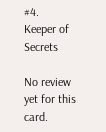#4.
Keeper of Secrets

No review yet for this card.